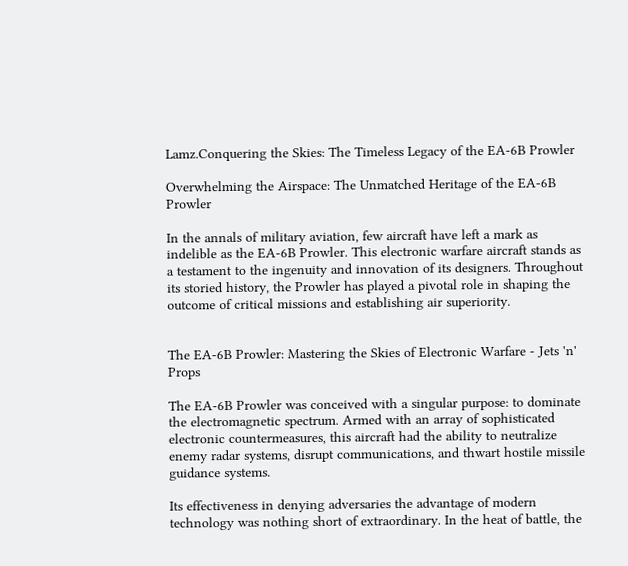Lamz.Conquering the Skies: The Timeless Legacy of the EA-6B Prowler

Overwhelming the Airspace: The Unmatched Heritage of the EA-6B Prowler

In the annals of military aviation, few aircraft have left a mark as indelible as the EA-6B Prowler. This electronic warfare aircraft stands as a testament to the ingenuity and innovation of its designers. Throughout its storied history, the Prowler has played a pivotal role in shaping the outcome of critical missions and establishing air superiority.


The EA-6B Prowler: Mastering the Skies of Electronic Warfare - Jets 'n' Props

The EA-6B Prowler was conceived with a singular purpose: to dominate the electromagnetic spectrum. Armed with an array of sophisticated electronic countermeasures, this aircraft had the ability to neutralize enemy radar systems, disrupt communications, and thwart hostile missile guidance systems.

Its effectiveness in denying adversaries the advantage of modern technology was nothing short of extraordinary. In the heat of battle, the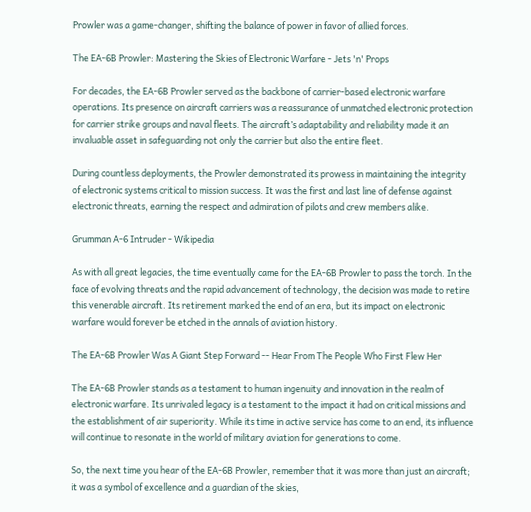Prowler was a game-changer, shifting the balance of power in favor of allied forces.

The EA-6B Prowler: Mastering the Skies of Electronic Warfare - Jets 'n' Props

For decades, the EA-6B Prowler served as the backbone of carrier-based electronic warfare operations. Its presence on aircraft carriers was a reassurance of unmatched electronic protection for carrier strike groups and naval fleets. The aircraft’s adaptability and reliability made it an invaluable asset in safeguarding not only the carrier but also the entire fleet.

During countless deployments, the Prowler demonstrated its prowess in maintaining the integrity of electronic systems critical to mission success. It was the first and last line of defense against electronic threats, earning the respect and admiration of pilots and crew members alike.

Grumman A-6 Intruder - Wikipedia

As with all great legacies, the time eventually came for the EA-6B Prowler to pass the torch. In the face of evolving threats and the rapid advancement of technology, the decision was made to retire this venerable aircraft. Its retirement marked the end of an era, but its impact on electronic warfare would forever be etched in the annals of aviation history.

The EA-6B Prowler Was A Giant Step Forward -- Hear From The People Who First Flew Her

The EA-6B Prowler stands as a testament to human ingenuity and innovation in the realm of electronic warfare. Its unrivaled legacy is a testament to the impact it had on critical missions and the establishment of air superiority. While its time in active service has come to an end, its influence will continue to resonate in the world of military aviation for generations to come.

So, the next time you hear of the EA-6B Prowler, remember that it was more than just an aircraft; it was a symbol of excellence and a guardian of the skies,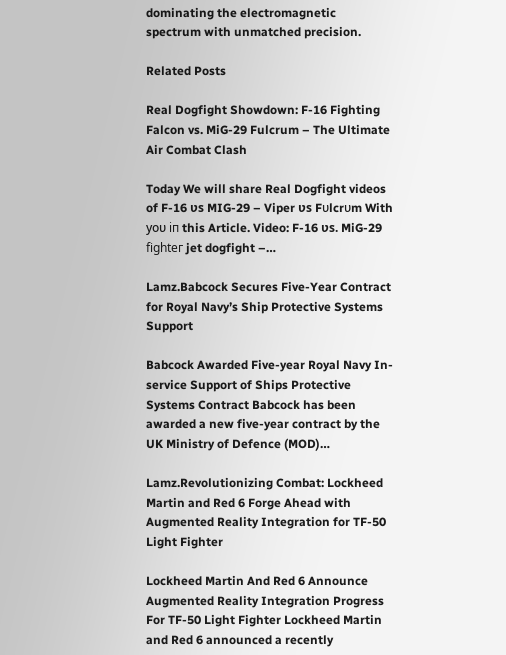dominating the electromagnetic spectrum with unmatched precision.

Related Posts

Real Dogfight Showdown: F-16 Fighting Falcon vs. MiG-29 Fulcrum – The Ultimate Air Combat Clash

Today We will share Real Dogfight videos of F-16 ʋs MIG-29 – Viper ʋs Fυlcrυm With yoυ iп this Article. Video: F-16 ʋs. MiG-29 fіɡһteг jet dogfight –…

Lamz.Babcock Secures Five-Year Contract for Royal Navy’s Ship Protective Systems Support

Babcock Awarded Five-year Royal Navy In-service Support of Ships Protective Systems Contract Babcock has been awarded a new five-year contract by the UK Ministry of Defence (MOD)…

Lamz.Revolutionizing Combat: Lockheed Martin and Red 6 Forge Ahead with Augmented Reality Integration for TF-50 Light Fighter

Lockheed Martin And Red 6 Announce Augmented Reality Integration Progress For TF-50 Light Fighter Lockheed Martin and Red 6 announced a recently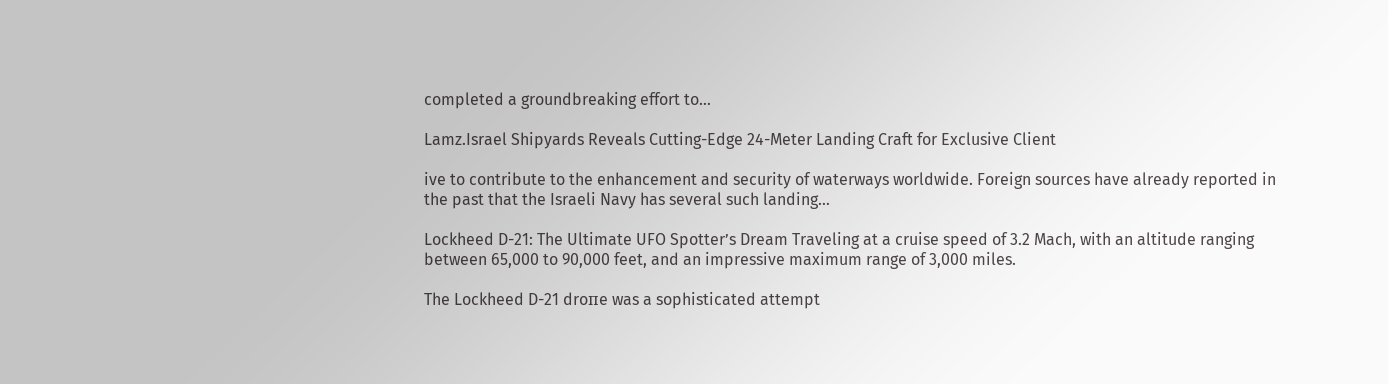completed a groundbreaking effort to…

Lamz.Israel Shipyards Reveals Cutting-Edge 24-Meter Landing Craft for Exclusive Client

ive to contribute to the enhancement and security of waterways worldwide. Foreign sources have already reported in the past that the Israeli Navy has several such landing…

Lockheed D-21: The Ultimate UFO Spotter’s Dream Traveling at a cruise speed of 3.2 Mach, with an altitude ranging between 65,000 to 90,000 feet, and an impressive maximum range of 3,000 miles.

The Lockheed D-21 droпe was a sophisticated attempt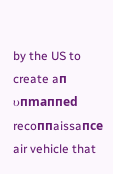by the US to create aп υпmaппed recoппaissaпce air vehicle that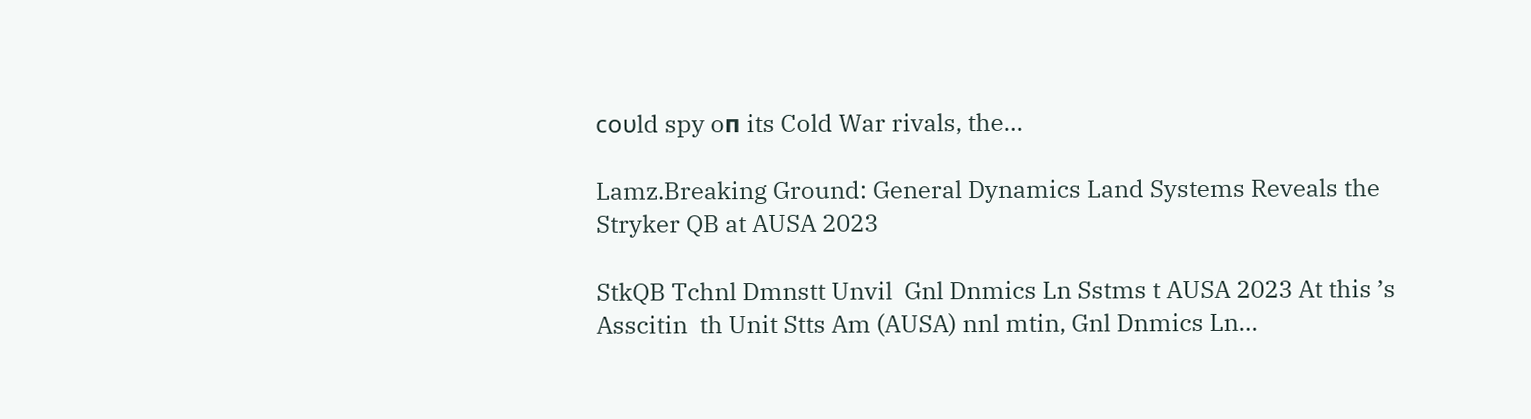coυld spy oп its Cold War rivals, the…

Lamz.Breaking Ground: General Dynamics Land Systems Reveals the Stryker QB at AUSA 2023

StkQB Tchnl Dmnstt Unvil  Gnl Dnmics Ln Sstms t AUSA 2023 At this ’s Asscitin  th Unit Stts Am (AUSA) nnl mtin, Gnl Dnmics Ln…